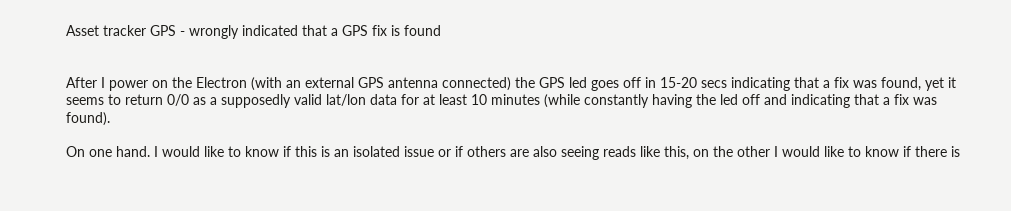Asset tracker GPS - wrongly indicated that a GPS fix is found


After I power on the Electron (with an external GPS antenna connected) the GPS led goes off in 15-20 secs indicating that a fix was found, yet it seems to return 0/0 as a supposedly valid lat/lon data for at least 10 minutes (while constantly having the led off and indicating that a fix was found).

On one hand. I would like to know if this is an isolated issue or if others are also seeing reads like this, on the other I would like to know if there is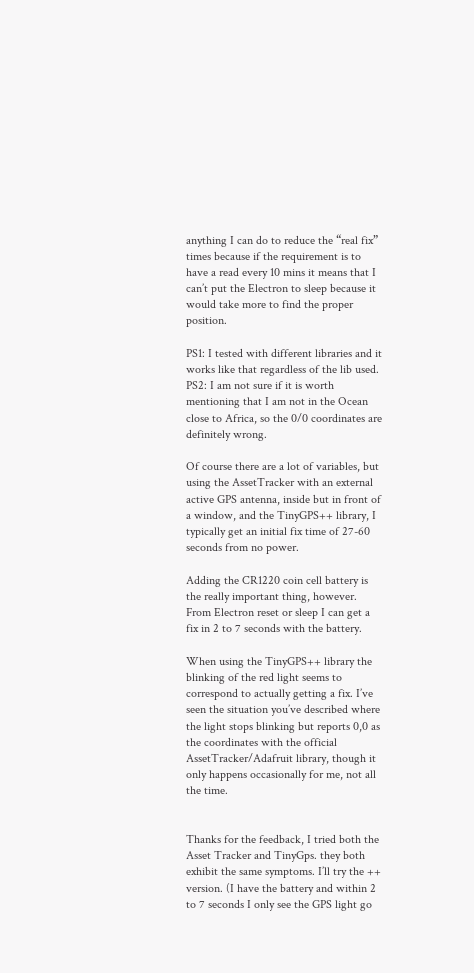anything I can do to reduce the “real fix” times because if the requirement is to have a read every 10 mins it means that I can’t put the Electron to sleep because it would take more to find the proper position.

PS1: I tested with different libraries and it works like that regardless of the lib used.
PS2: I am not sure if it is worth mentioning that I am not in the Ocean close to Africa, so the 0/0 coordinates are definitely wrong.

Of course there are a lot of variables, but using the AssetTracker with an external active GPS antenna, inside but in front of a window, and the TinyGPS++ library, I typically get an initial fix time of 27-60 seconds from no power.

Adding the CR1220 coin cell battery is the really important thing, however. From Electron reset or sleep I can get a fix in 2 to 7 seconds with the battery.

When using the TinyGPS++ library the blinking of the red light seems to correspond to actually getting a fix. I’ve seen the situation you’ve described where the light stops blinking but reports 0,0 as the coordinates with the official AssetTracker/Adafruit library, though it only happens occasionally for me, not all the time.


Thanks for the feedback, I tried both the Asset Tracker and TinyGps. they both exhibit the same symptoms. I’ll try the ++ version. (I have the battery and within 2 to 7 seconds I only see the GPS light go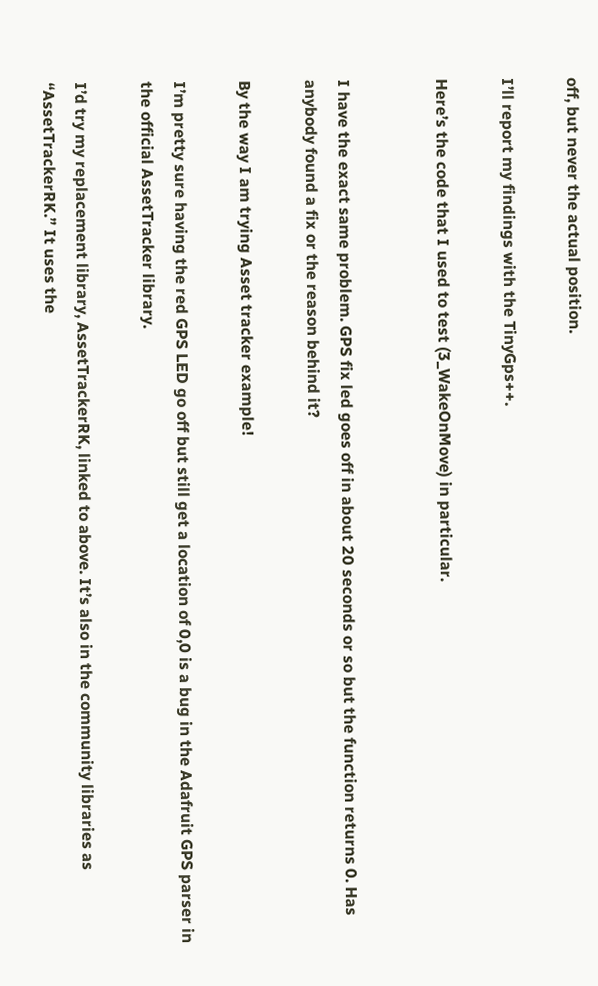off, but never the actual position.

I’ll report my findings with the TinyGps++.

Here’s the code that I used to test (3_WakeOnMove) in particular.


I have the exact same problem. GPS fix led goes off in about 20 seconds or so but the function returns 0. Has anybody found a fix or the reason behind it?

By the way I am trying Asset tracker example!

I’m pretty sure having the red GPS LED go off but still get a location of 0,0 is a bug in the Adafruit GPS parser in the official AssetTracker library.

I’d try my replacement library, AssetTrackerRK, linked to above. It’s also in the community libraries as “AssetTrackerRK.” It uses the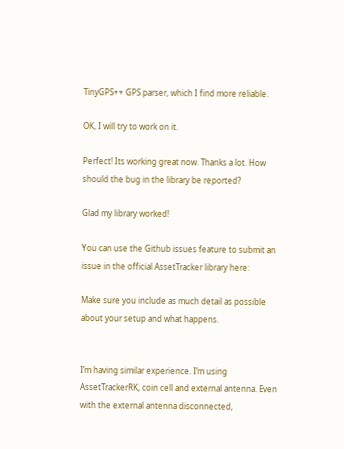TinyGPS++ GPS parser, which I find more reliable.

OK, I will try to work on it.

Perfect! Its working great now. Thanks a lot. How should the bug in the library be reported?

Glad my library worked!

You can use the Github issues feature to submit an issue in the official AssetTracker library here:

Make sure you include as much detail as possible about your setup and what happens.


I’m having similar experience. I’m using AssetTrackerRK, coin cell and external antenna. Even with the external antenna disconnected,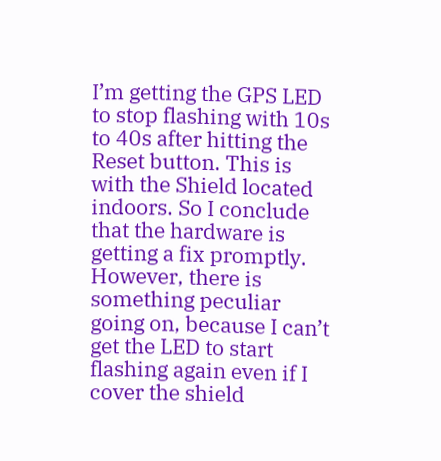I’m getting the GPS LED to stop flashing with 10s to 40s after hitting the Reset button. This is with the Shield located indoors. So I conclude that the hardware is getting a fix promptly. However, there is something peculiar going on, because I can’t get the LED to start flashing again even if I cover the shield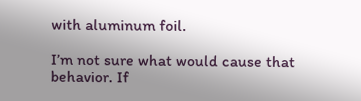with aluminum foil.

I’m not sure what would cause that behavior. If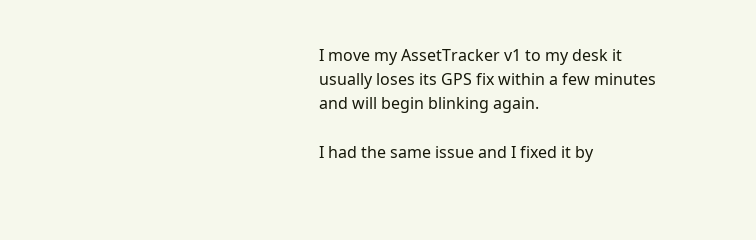I move my AssetTracker v1 to my desk it usually loses its GPS fix within a few minutes and will begin blinking again.

I had the same issue and I fixed it by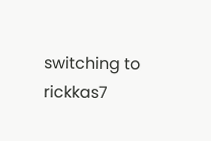switching to rickkas7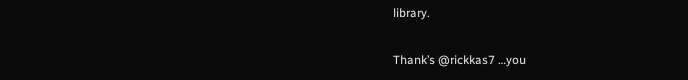library.

Thank’s @rickkas7 …you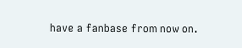have a fanbase from now on.